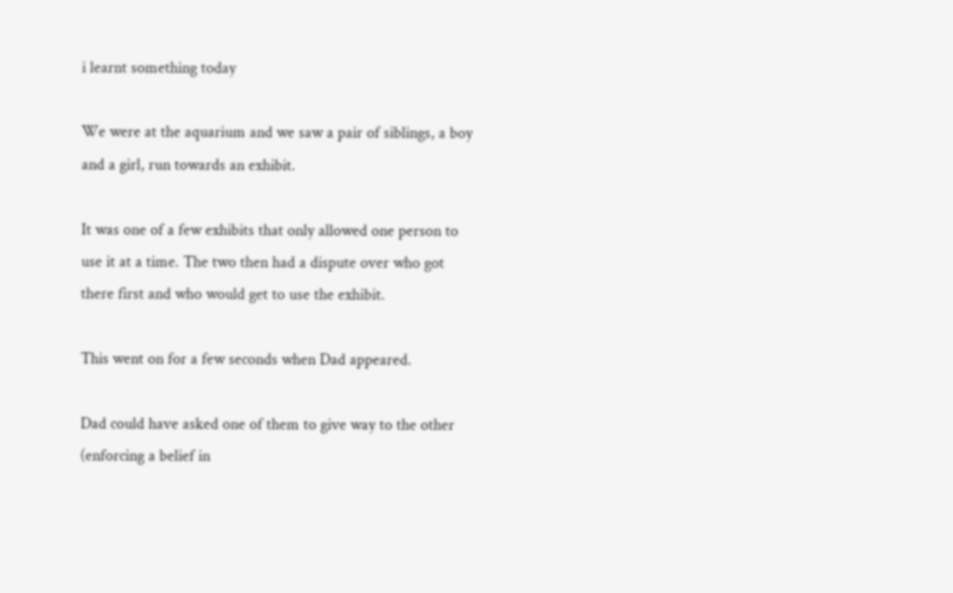i learnt something today

We were at the aquarium and we saw a pair of siblings, a boy and a girl, run towards an exhibit.

It was one of a few exhibits that only allowed one person to use it at a time. The two then had a dispute over who got there first and who would get to use the exhibit.

This went on for a few seconds when Dad appeared.

Dad could have asked one of them to give way to the other (enforcing a belief in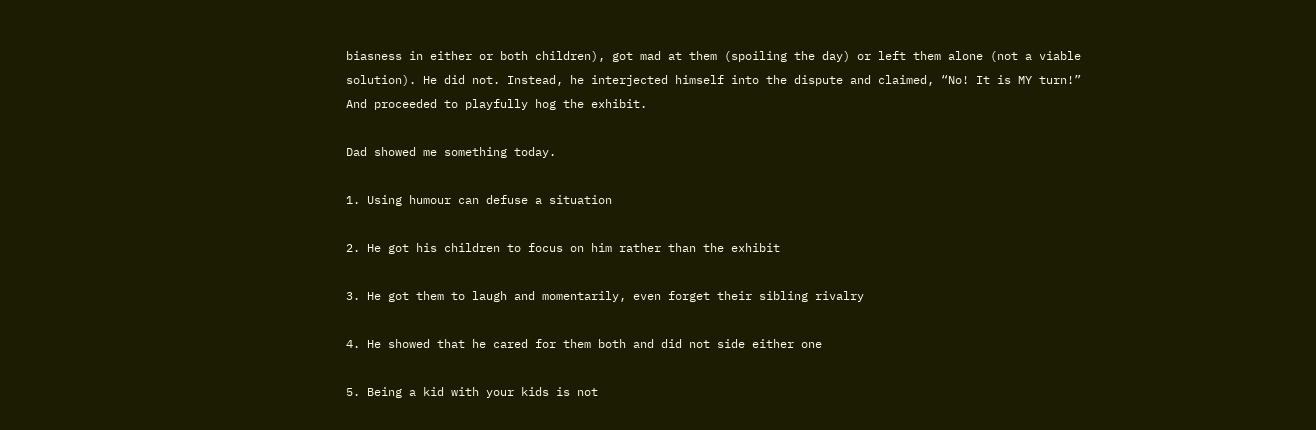biasness in either or both children), got mad at them (spoiling the day) or left them alone (not a viable solution). He did not. Instead, he interjected himself into the dispute and claimed, “No! It is MY turn!” And proceeded to playfully hog the exhibit.

Dad showed me something today.

1. Using humour can defuse a situation

2. He got his children to focus on him rather than the exhibit

3. He got them to laugh and momentarily, even forget their sibling rivalry

4. He showed that he cared for them both and did not side either one

5. Being a kid with your kids is not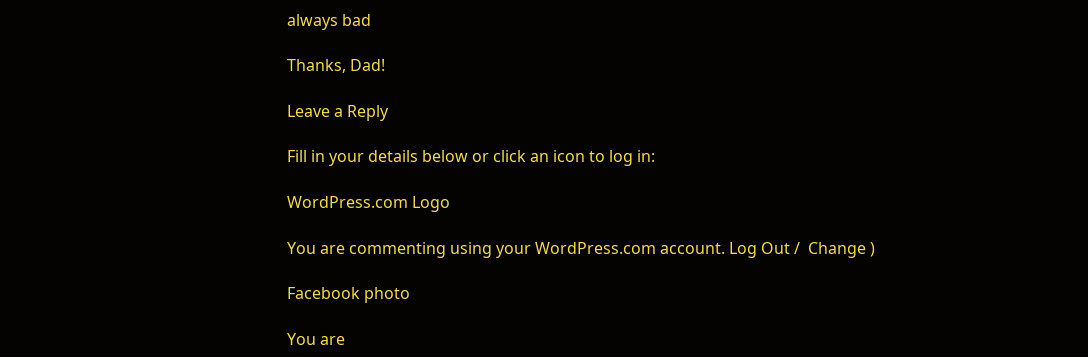always bad

Thanks, Dad!

Leave a Reply

Fill in your details below or click an icon to log in:

WordPress.com Logo

You are commenting using your WordPress.com account. Log Out /  Change )

Facebook photo

You are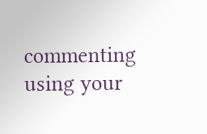commenting using your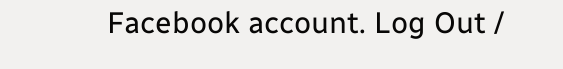Facebook account. Log Out /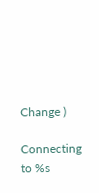Change )

Connecting to %s